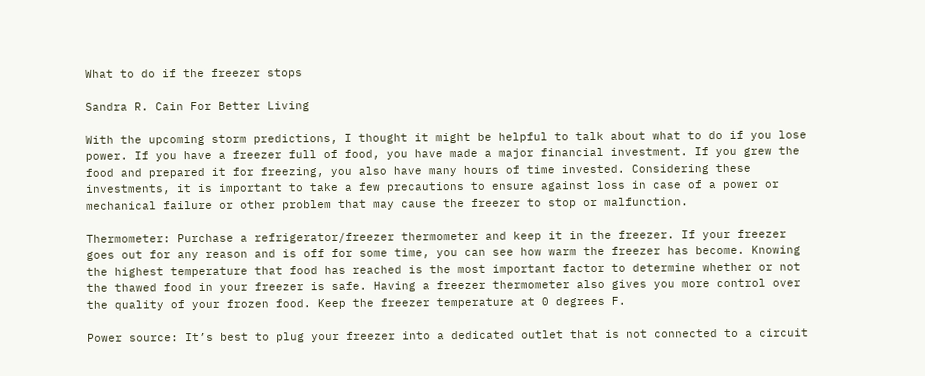What to do if the freezer stops

Sandra R. Cain For Better Living

With the upcoming storm predictions, I thought it might be helpful to talk about what to do if you lose power. If you have a freezer full of food, you have made a major financial investment. If you grew the food and prepared it for freezing, you also have many hours of time invested. Considering these investments, it is important to take a few precautions to ensure against loss in case of a power or mechanical failure or other problem that may cause the freezer to stop or malfunction.

Thermometer: Purchase a refrigerator/freezer thermometer and keep it in the freezer. If your freezer goes out for any reason and is off for some time, you can see how warm the freezer has become. Knowing the highest temperature that food has reached is the most important factor to determine whether or not the thawed food in your freezer is safe. Having a freezer thermometer also gives you more control over the quality of your frozen food. Keep the freezer temperature at 0 degrees F.

Power source: It’s best to plug your freezer into a dedicated outlet that is not connected to a circuit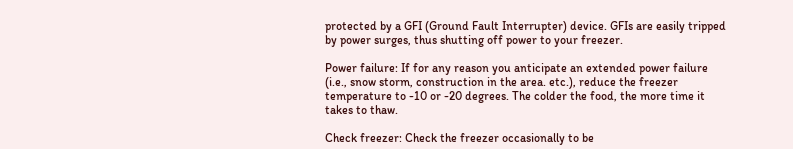protected by a GFI (Ground Fault Interrupter) device. GFIs are easily tripped by power surges, thus shutting off power to your freezer.

Power failure: If for any reason you anticipate an extended power failure (i.e., snow storm, construction in the area. etc.), reduce the freezer temperature to -10 or -20 degrees. The colder the food, the more time it takes to thaw.

Check freezer: Check the freezer occasionally to be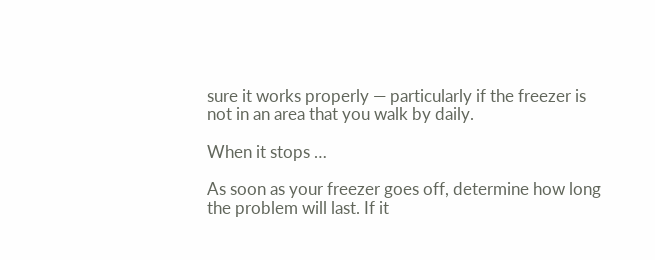sure it works properly — particularly if the freezer is not in an area that you walk by daily.

When it stops …

As soon as your freezer goes off, determine how long the problem will last. If it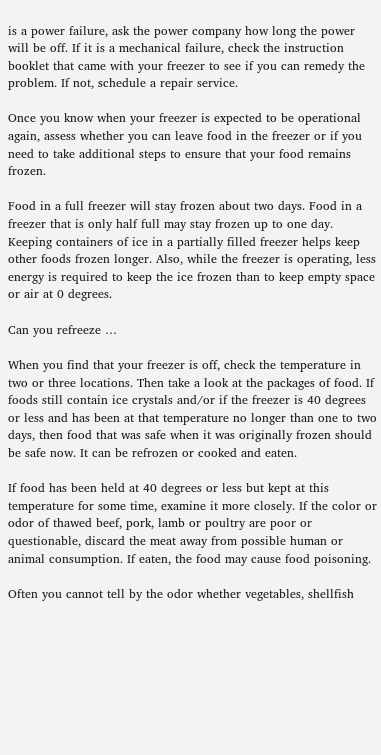is a power failure, ask the power company how long the power will be off. If it is a mechanical failure, check the instruction booklet that came with your freezer to see if you can remedy the problem. If not, schedule a repair service.

Once you know when your freezer is expected to be operational again, assess whether you can leave food in the freezer or if you need to take additional steps to ensure that your food remains frozen.

Food in a full freezer will stay frozen about two days. Food in a freezer that is only half full may stay frozen up to one day. Keeping containers of ice in a partially filled freezer helps keep other foods frozen longer. Also, while the freezer is operating, less energy is required to keep the ice frozen than to keep empty space or air at 0 degrees.

Can you refreeze …

When you find that your freezer is off, check the temperature in two or three locations. Then take a look at the packages of food. If foods still contain ice crystals and/or if the freezer is 40 degrees or less and has been at that temperature no longer than one to two days, then food that was safe when it was originally frozen should be safe now. It can be refrozen or cooked and eaten.

If food has been held at 40 degrees or less but kept at this temperature for some time, examine it more closely. If the color or odor of thawed beef, pork, lamb or poultry are poor or questionable, discard the meat away from possible human or animal consumption. If eaten, the food may cause food poisoning.

Often you cannot tell by the odor whether vegetables, shellfish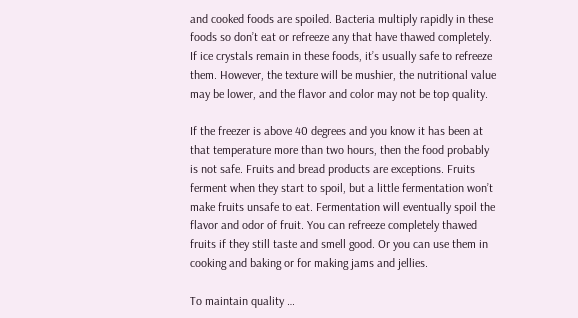and cooked foods are spoiled. Bacteria multiply rapidly in these foods so don’t eat or refreeze any that have thawed completely. If ice crystals remain in these foods, it’s usually safe to refreeze them. However, the texture will be mushier, the nutritional value may be lower, and the flavor and color may not be top quality.

If the freezer is above 40 degrees and you know it has been at that temperature more than two hours, then the food probably is not safe. Fruits and bread products are exceptions. Fruits ferment when they start to spoil, but a little fermentation won’t make fruits unsafe to eat. Fermentation will eventually spoil the flavor and odor of fruit. You can refreeze completely thawed fruits if they still taste and smell good. Or you can use them in cooking and baking or for making jams and jellies.

To maintain quality …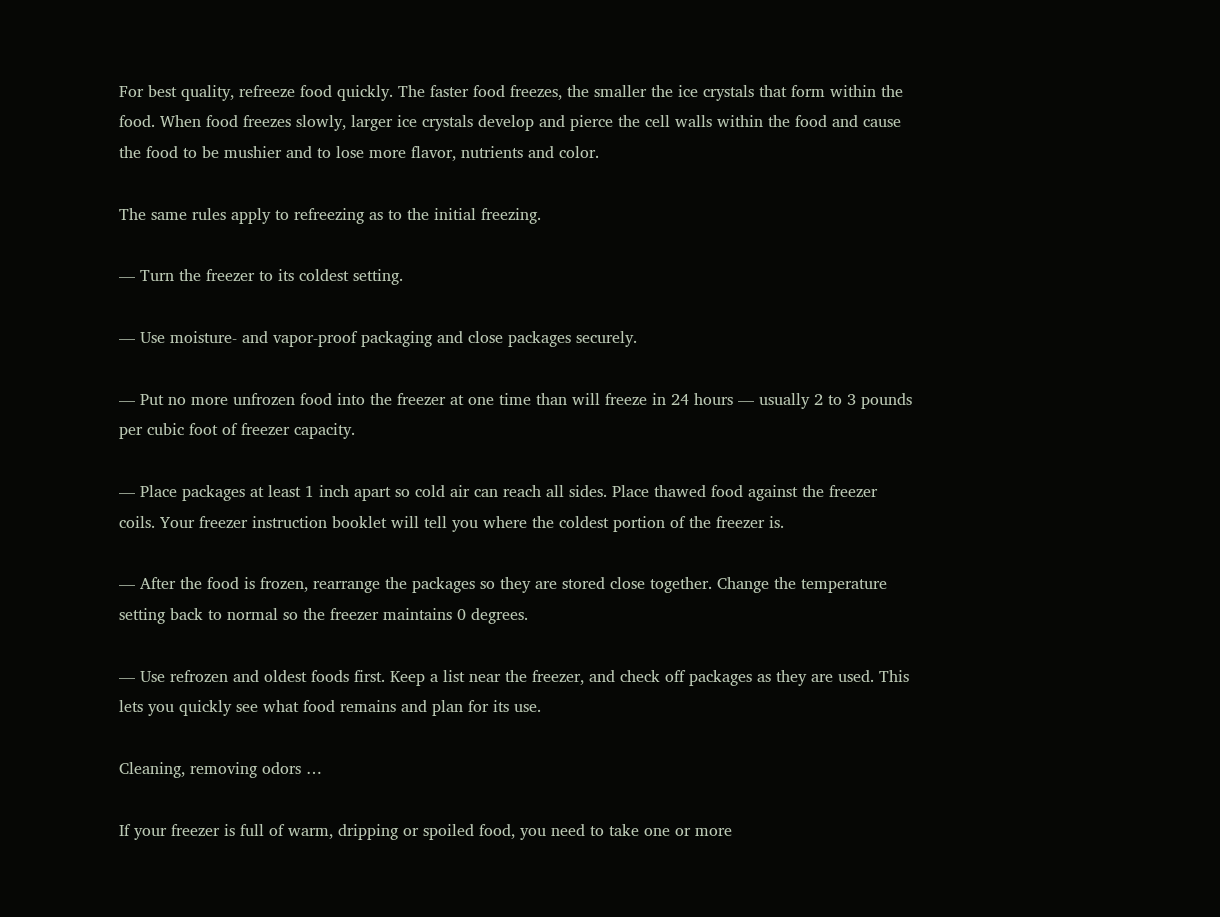For best quality, refreeze food quickly. The faster food freezes, the smaller the ice crystals that form within the food. When food freezes slowly, larger ice crystals develop and pierce the cell walls within the food and cause the food to be mushier and to lose more flavor, nutrients and color.

The same rules apply to refreezing as to the initial freezing.

— Turn the freezer to its coldest setting.

— Use moisture- and vapor-proof packaging and close packages securely.

— Put no more unfrozen food into the freezer at one time than will freeze in 24 hours — usually 2 to 3 pounds per cubic foot of freezer capacity.

— Place packages at least 1 inch apart so cold air can reach all sides. Place thawed food against the freezer coils. Your freezer instruction booklet will tell you where the coldest portion of the freezer is.

— After the food is frozen, rearrange the packages so they are stored close together. Change the temperature setting back to normal so the freezer maintains 0 degrees.

— Use refrozen and oldest foods first. Keep a list near the freezer, and check off packages as they are used. This lets you quickly see what food remains and plan for its use.

Cleaning, removing odors …

If your freezer is full of warm, dripping or spoiled food, you need to take one or more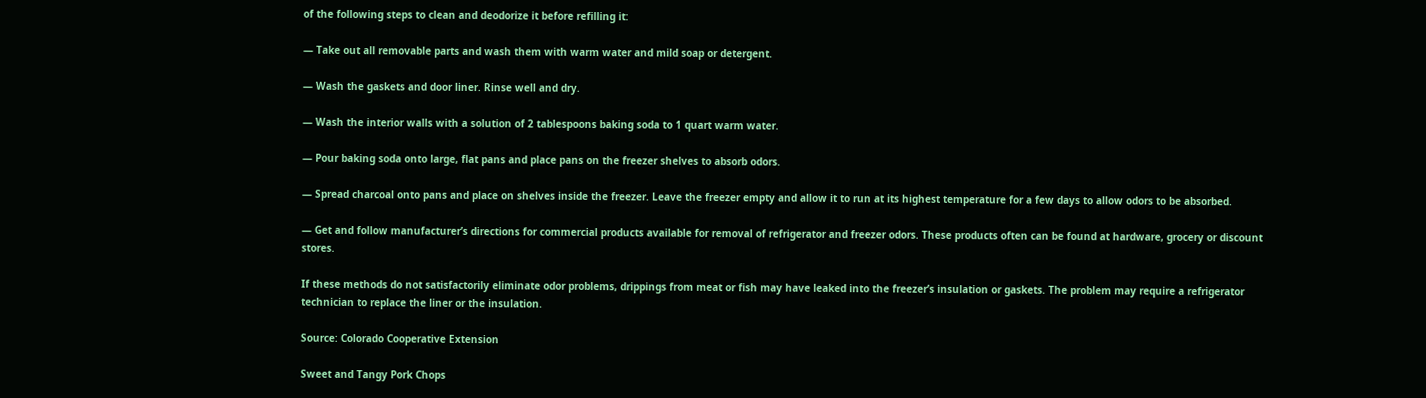of the following steps to clean and deodorize it before refilling it:

— Take out all removable parts and wash them with warm water and mild soap or detergent.

— Wash the gaskets and door liner. Rinse well and dry.

— Wash the interior walls with a solution of 2 tablespoons baking soda to 1 quart warm water.

— Pour baking soda onto large, flat pans and place pans on the freezer shelves to absorb odors.

— Spread charcoal onto pans and place on shelves inside the freezer. Leave the freezer empty and allow it to run at its highest temperature for a few days to allow odors to be absorbed.

— Get and follow manufacturer’s directions for commercial products available for removal of refrigerator and freezer odors. These products often can be found at hardware, grocery or discount stores.

If these methods do not satisfactorily eliminate odor problems, drippings from meat or fish may have leaked into the freezer’s insulation or gaskets. The problem may require a refrigerator technician to replace the liner or the insulation.

Source: Colorado Cooperative Extension

Sweet and Tangy Pork Chops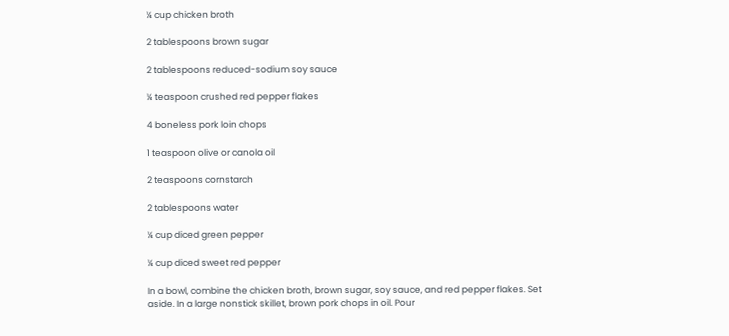¼ cup chicken broth

2 tablespoons brown sugar

2 tablespoons reduced-sodium soy sauce

¼ teaspoon crushed red pepper flakes

4 boneless pork loin chops

1 teaspoon olive or canola oil

2 teaspoons cornstarch

2 tablespoons water

¼ cup diced green pepper

¼ cup diced sweet red pepper

In a bowl, combine the chicken broth, brown sugar, soy sauce, and red pepper flakes. Set aside. In a large nonstick skillet, brown pork chops in oil. Pour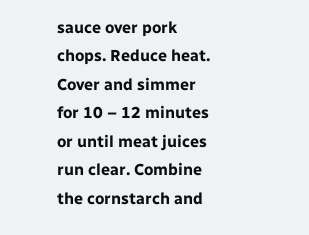sauce over pork chops. Reduce heat. Cover and simmer for 10 – 12 minutes or until meat juices run clear. Combine the cornstarch and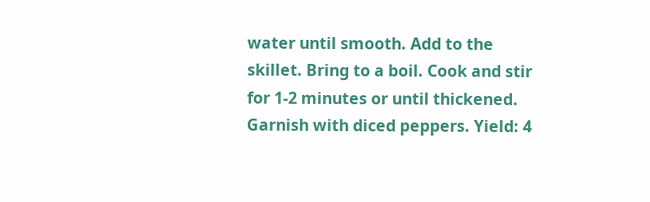water until smooth. Add to the skillet. Bring to a boil. Cook and stir for 1-2 minutes or until thickened. Garnish with diced peppers. Yield: 4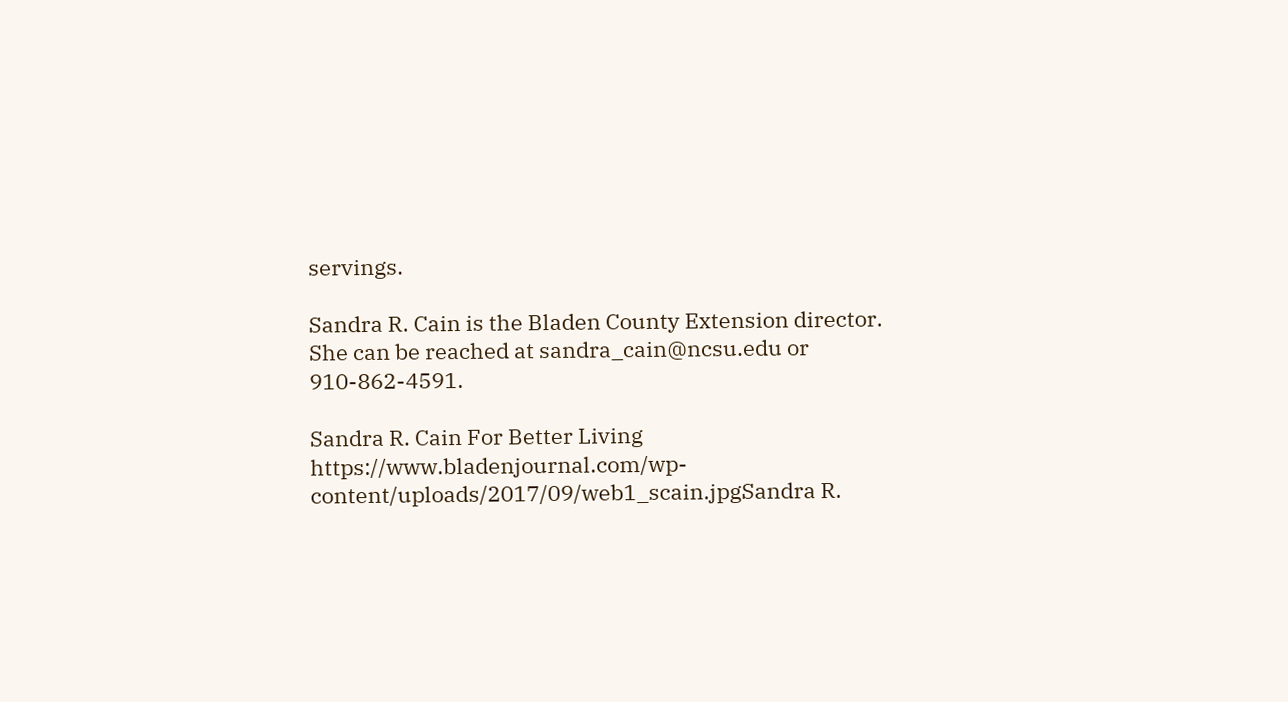servings.

Sandra R. Cain is the Bladen County Extension director. She can be reached at sandra_cain@ncsu.edu or 910-862-4591.

Sandra R. Cain For Better Living
https://www.bladenjournal.com/wp-content/uploads/2017/09/web1_scain.jpgSandra R.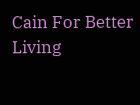Cain For Better Living